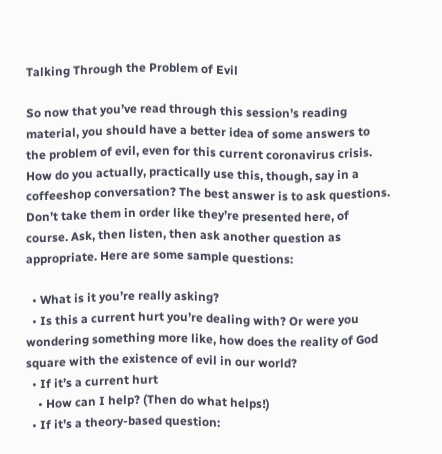Talking Through the Problem of Evil

So now that you’ve read through this session’s reading material, you should have a better idea of some answers to the problem of evil, even for this current coronavirus crisis. How do you actually, practically use this, though, say in a coffeeshop conversation? The best answer is to ask questions. Don’t take them in order like they’re presented here, of course. Ask, then listen, then ask another question as appropriate. Here are some sample questions:

  • What is it you’re really asking?
  • Is this a current hurt you’re dealing with? Or were you wondering something more like, how does the reality of God square with the existence of evil in our world?
  • If it’s a current hurt
    • How can I help? (Then do what helps!)
  • If it’s a theory-based question: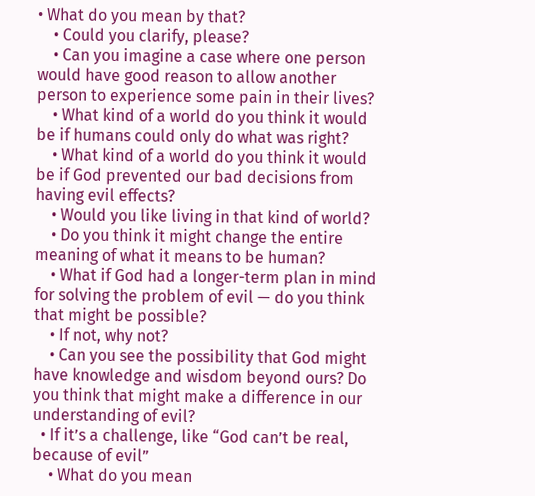• What do you mean by that?
    • Could you clarify, please?
    • Can you imagine a case where one person would have good reason to allow another person to experience some pain in their lives?
    • What kind of a world do you think it would be if humans could only do what was right?
    • What kind of a world do you think it would be if God prevented our bad decisions from having evil effects?
    • Would you like living in that kind of world?
    • Do you think it might change the entire meaning of what it means to be human?
    • What if God had a longer-term plan in mind for solving the problem of evil — do you think that might be possible?
    • If not, why not?
    • Can you see the possibility that God might have knowledge and wisdom beyond ours? Do you think that might make a difference in our understanding of evil?
  • If it’s a challenge, like “God can’t be real, because of evil”
    • What do you mean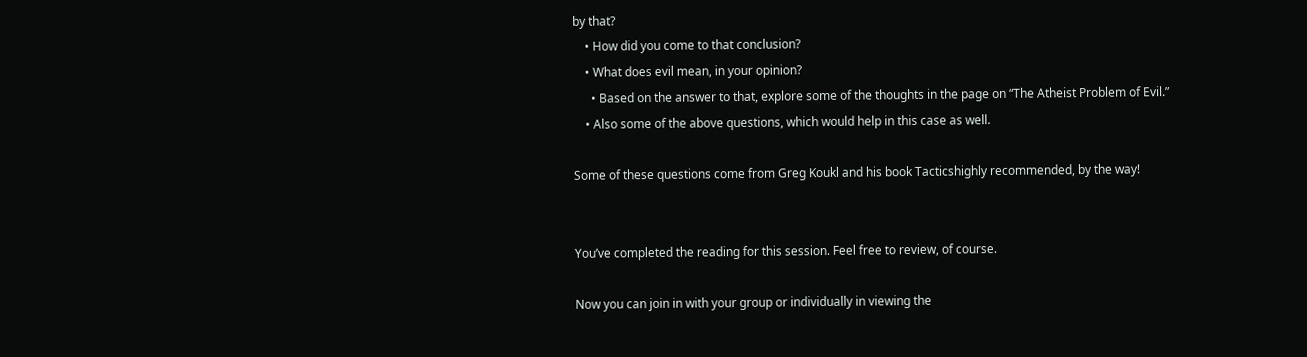by that?
    • How did you come to that conclusion?
    • What does evil mean, in your opinion?
      • Based on the answer to that, explore some of the thoughts in the page on “The Atheist Problem of Evil.”
    • Also some of the above questions, which would help in this case as well.

Some of these questions come from Greg Koukl and his book Tacticshighly recommended, by the way!


You’ve completed the reading for this session. Feel free to review, of course.

Now you can join in with your group or individually in viewing the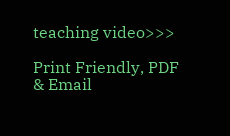teaching video>>>

Print Friendly, PDF & Email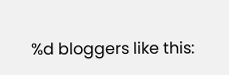%d bloggers like this: